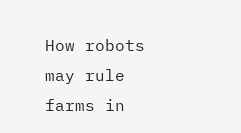How robots may rule farms in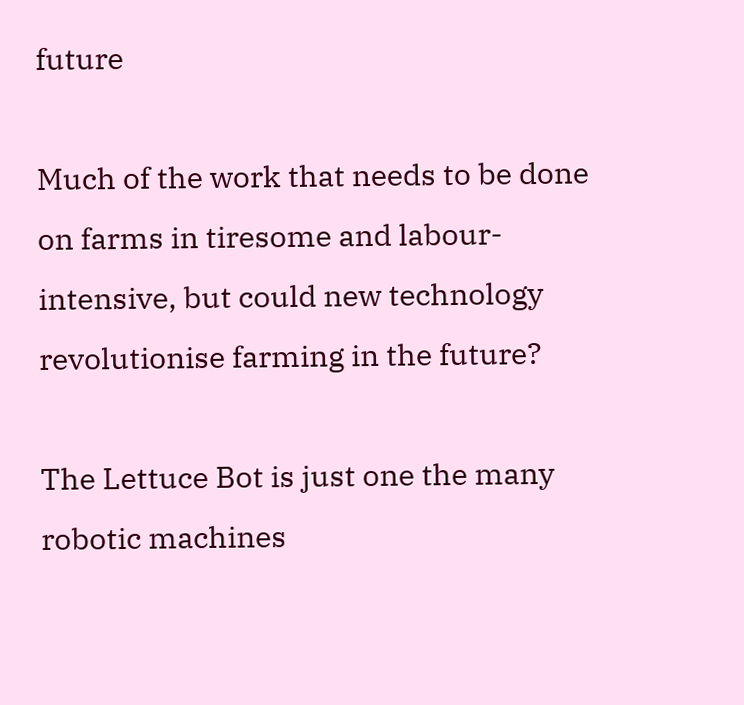future

Much of the work that needs to be done on farms in tiresome and labour-intensive, but could new technology revolutionise farming in the future?

The Lettuce Bot is just one the many robotic machines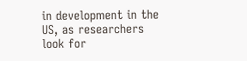in development in the US, as researchers look for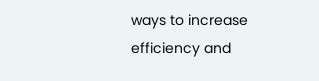ways to increase efficiency and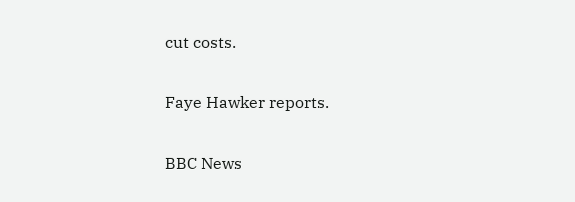cut costs.

Faye Hawker reports.

BBC News